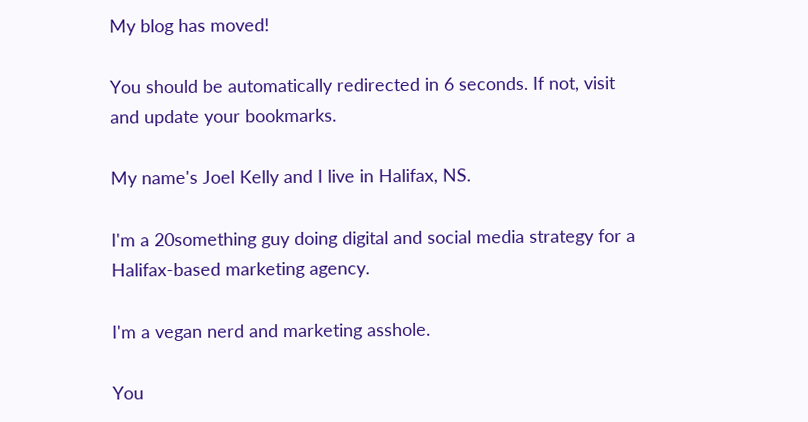My blog has moved!

You should be automatically redirected in 6 seconds. If not, visit
and update your bookmarks.

My name's Joel Kelly and I live in Halifax, NS.

I'm a 20something guy doing digital and social media strategy for a Halifax-based marketing agency.

I'm a vegan nerd and marketing asshole.

You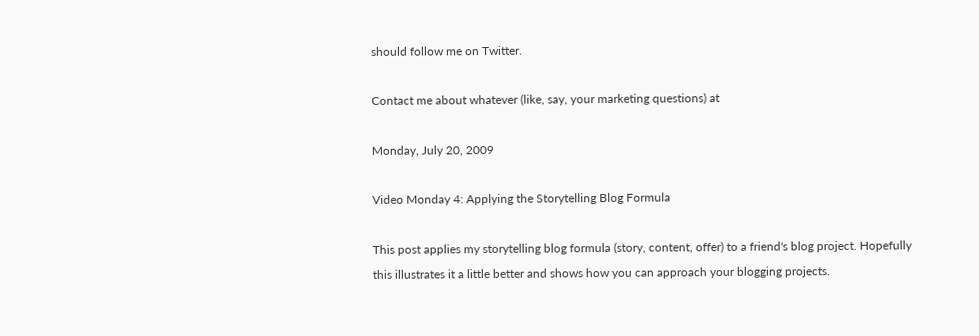should follow me on Twitter.

Contact me about whatever (like, say, your marketing questions) at

Monday, July 20, 2009

Video Monday 4: Applying the Storytelling Blog Formula

This post applies my storytelling blog formula (story, content, offer) to a friend's blog project. Hopefully this illustrates it a little better and shows how you can approach your blogging projects.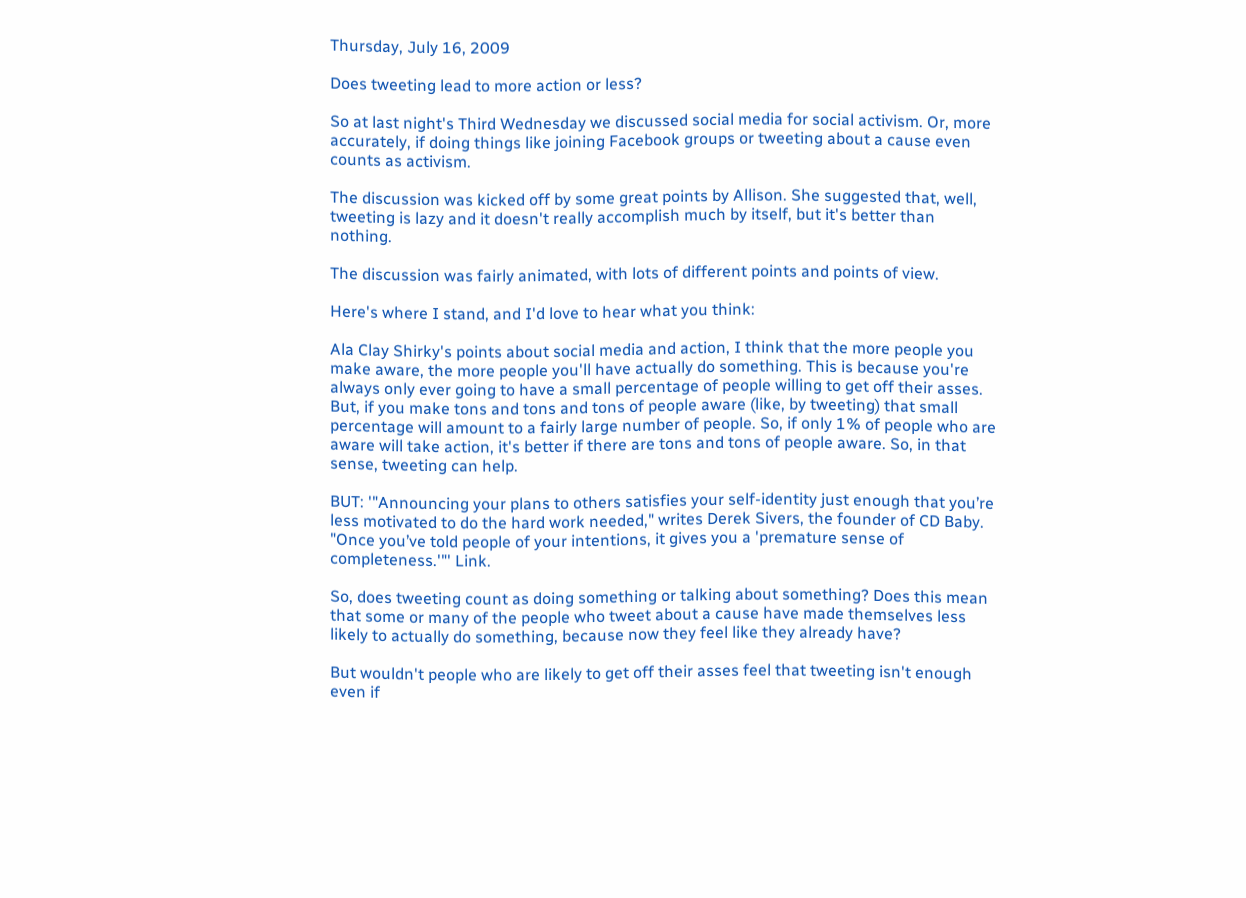Thursday, July 16, 2009

Does tweeting lead to more action or less?

So at last night's Third Wednesday we discussed social media for social activism. Or, more accurately, if doing things like joining Facebook groups or tweeting about a cause even counts as activism.

The discussion was kicked off by some great points by Allison. She suggested that, well, tweeting is lazy and it doesn't really accomplish much by itself, but it's better than nothing.

The discussion was fairly animated, with lots of different points and points of view.

Here's where I stand, and I'd love to hear what you think:

Ala Clay Shirky's points about social media and action, I think that the more people you make aware, the more people you'll have actually do something. This is because you're always only ever going to have a small percentage of people willing to get off their asses. But, if you make tons and tons and tons of people aware (like, by tweeting) that small percentage will amount to a fairly large number of people. So, if only 1% of people who are aware will take action, it's better if there are tons and tons of people aware. So, in that sense, tweeting can help.

BUT: '"Announcing your plans to others satisfies your self-identity just enough that you’re less motivated to do the hard work needed," writes Derek Sivers, the founder of CD Baby. "Once you’ve told people of your intentions, it gives you a 'premature sense of completeness.'"' Link.

So, does tweeting count as doing something or talking about something? Does this mean that some or many of the people who tweet about a cause have made themselves less likely to actually do something, because now they feel like they already have?

But wouldn't people who are likely to get off their asses feel that tweeting isn't enough even if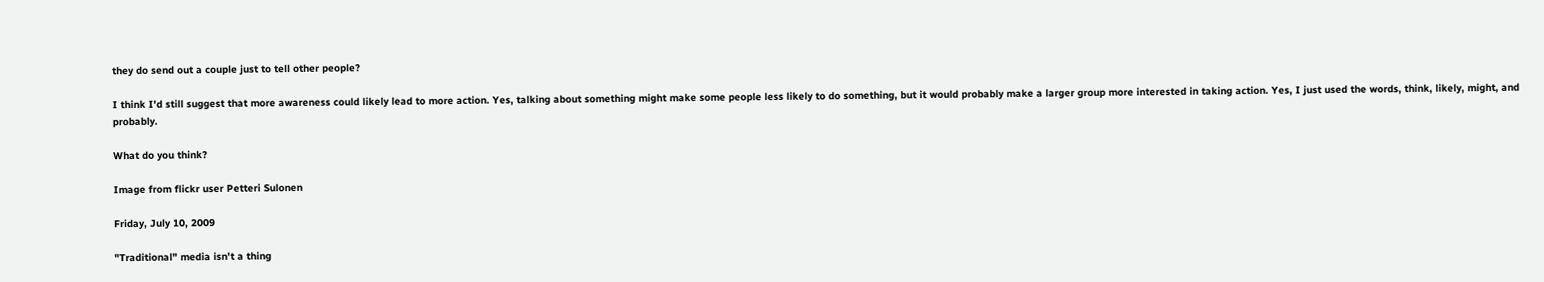they do send out a couple just to tell other people?

I think I'd still suggest that more awareness could likely lead to more action. Yes, talking about something might make some people less likely to do something, but it would probably make a larger group more interested in taking action. Yes, I just used the words, think, likely, might, and probably.

What do you think?

Image from flickr user Petteri Sulonen

Friday, July 10, 2009

"Traditional" media isn't a thing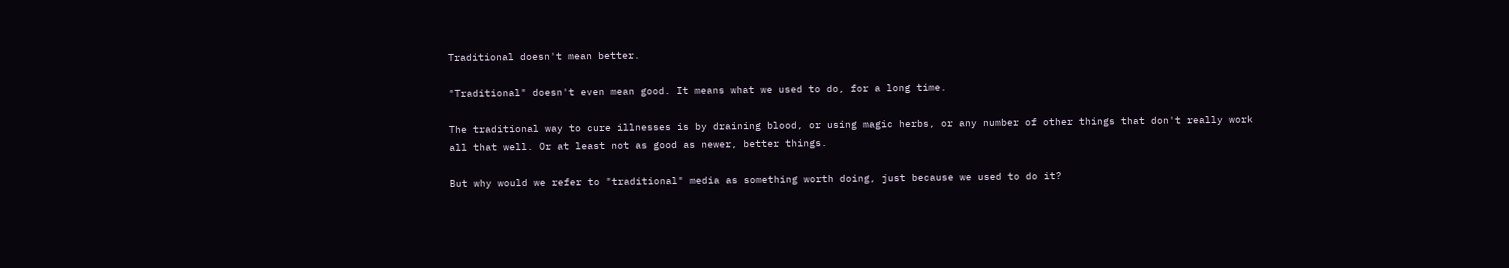Traditional doesn't mean better.

"Traditional" doesn't even mean good. It means what we used to do, for a long time.

The traditional way to cure illnesses is by draining blood, or using magic herbs, or any number of other things that don't really work all that well. Or at least not as good as newer, better things.

But why would we refer to "traditional" media as something worth doing, just because we used to do it?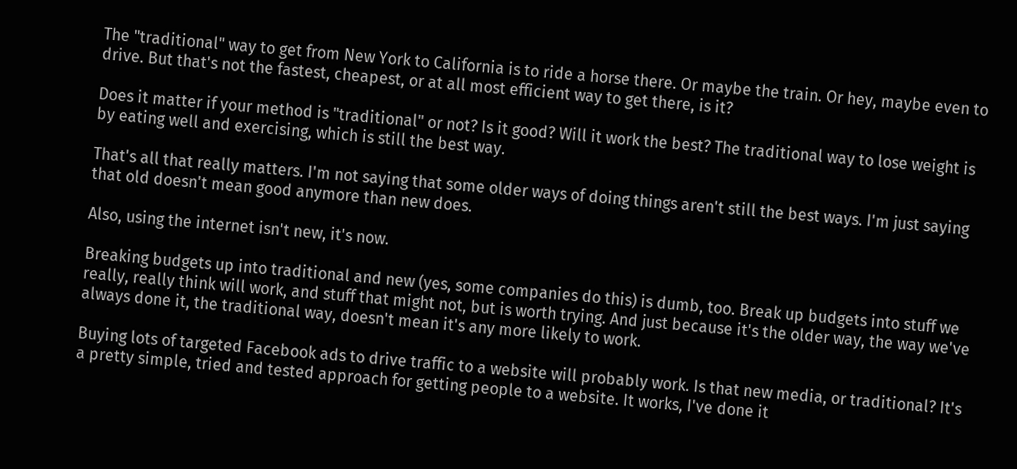The "traditional" way to get from New York to California is to ride a horse there. Or maybe the train. Or hey, maybe even to drive. But that's not the fastest, cheapest, or at all most efficient way to get there, is it?

Does it matter if your method is "traditional" or not? Is it good? Will it work the best? The traditional way to lose weight is by eating well and exercising, which is still the best way.

That's all that really matters. I'm not saying that some older ways of doing things aren't still the best ways. I'm just saying that old doesn't mean good anymore than new does.

Also, using the internet isn't new, it's now.

Breaking budgets up into traditional and new (yes, some companies do this) is dumb, too. Break up budgets into stuff we really, really think will work, and stuff that might not, but is worth trying. And just because it's the older way, the way we've always done it, the traditional way, doesn't mean it's any more likely to work.

Buying lots of targeted Facebook ads to drive traffic to a website will probably work. Is that new media, or traditional? It's a pretty simple, tried and tested approach for getting people to a website. It works, I've done it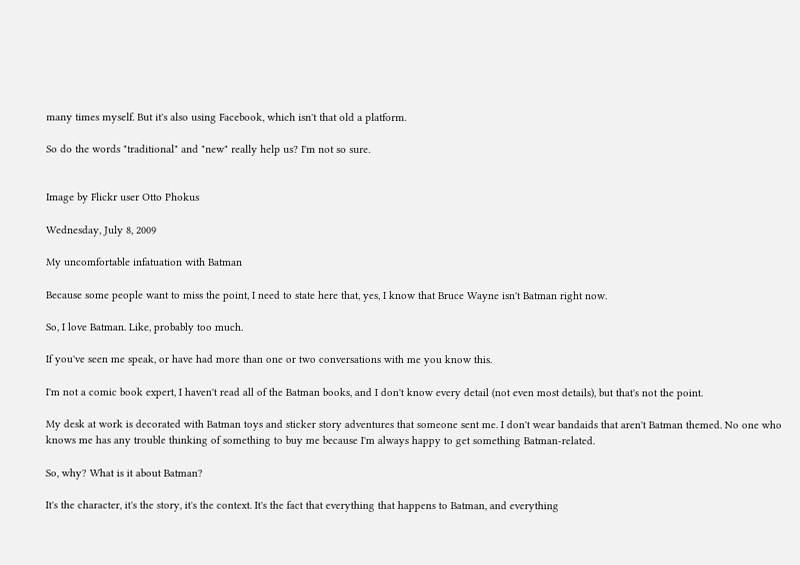many times myself. But it's also using Facebook, which isn't that old a platform.

So do the words "traditional" and "new" really help us? I'm not so sure.


Image by Flickr user Otto Phokus

Wednesday, July 8, 2009

My uncomfortable infatuation with Batman

Because some people want to miss the point, I need to state here that, yes, I know that Bruce Wayne isn't Batman right now.

So, I love Batman. Like, probably too much.

If you've seen me speak, or have had more than one or two conversations with me you know this.

I'm not a comic book expert, I haven't read all of the Batman books, and I don't know every detail (not even most details), but that's not the point.

My desk at work is decorated with Batman toys and sticker story adventures that someone sent me. I don't wear bandaids that aren't Batman themed. No one who knows me has any trouble thinking of something to buy me because I'm always happy to get something Batman-related.

So, why? What is it about Batman?

It's the character, it's the story, it's the context. It's the fact that everything that happens to Batman, and everything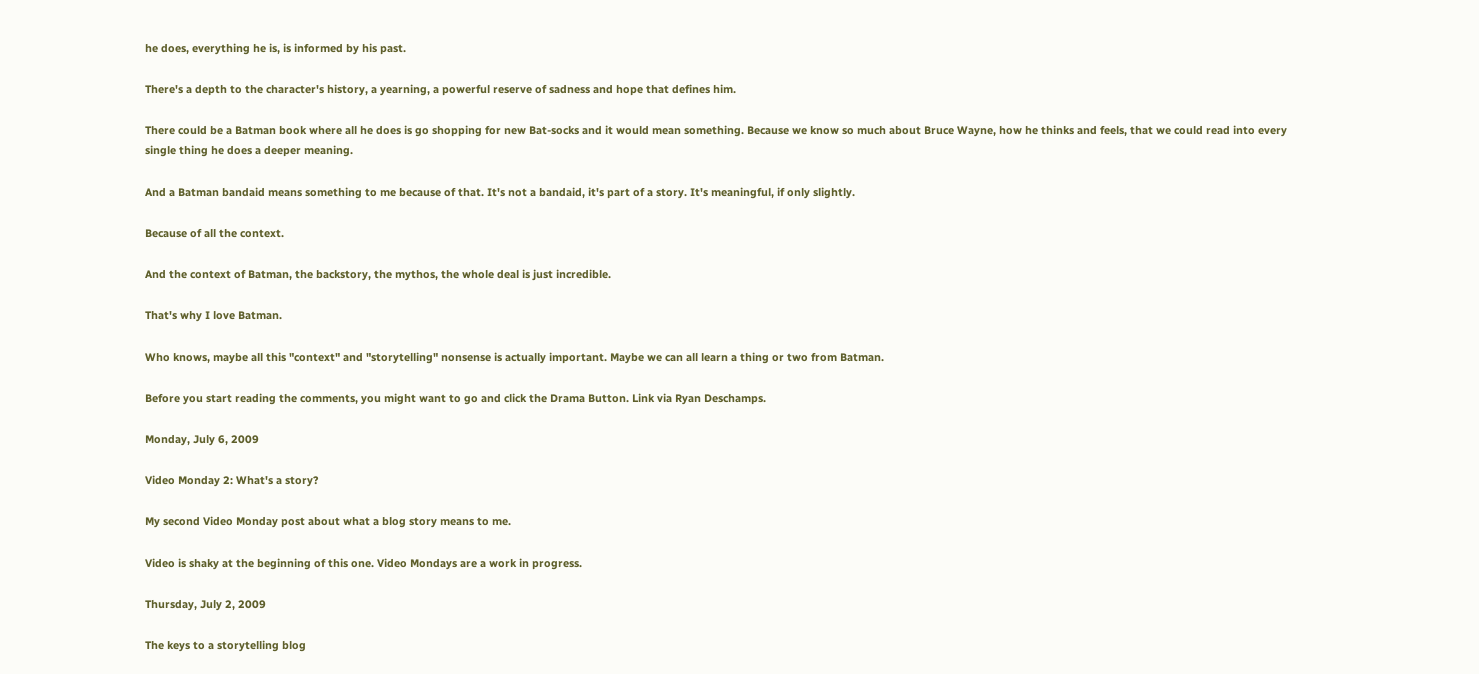he does, everything he is, is informed by his past.

There's a depth to the character's history, a yearning, a powerful reserve of sadness and hope that defines him.

There could be a Batman book where all he does is go shopping for new Bat-socks and it would mean something. Because we know so much about Bruce Wayne, how he thinks and feels, that we could read into every single thing he does a deeper meaning.

And a Batman bandaid means something to me because of that. It's not a bandaid, it's part of a story. It's meaningful, if only slightly.

Because of all the context.

And the context of Batman, the backstory, the mythos, the whole deal is just incredible.

That's why I love Batman.

Who knows, maybe all this "context" and "storytelling" nonsense is actually important. Maybe we can all learn a thing or two from Batman.

Before you start reading the comments, you might want to go and click the Drama Button. Link via Ryan Deschamps.

Monday, July 6, 2009

Video Monday 2: What's a story?

My second Video Monday post about what a blog story means to me.

Video is shaky at the beginning of this one. Video Mondays are a work in progress.

Thursday, July 2, 2009

The keys to a storytelling blog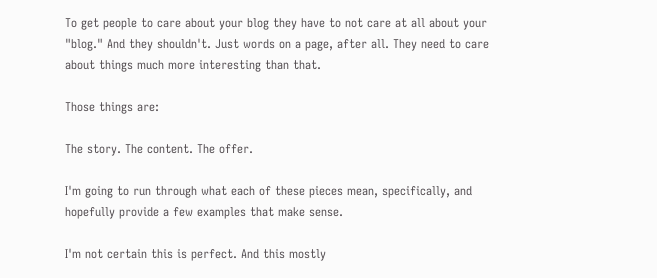To get people to care about your blog they have to not care at all about your "blog." And they shouldn't. Just words on a page, after all. They need to care about things much more interesting than that.

Those things are:

The story. The content. The offer.

I'm going to run through what each of these pieces mean, specifically, and hopefully provide a few examples that make sense.

I'm not certain this is perfect. And this mostly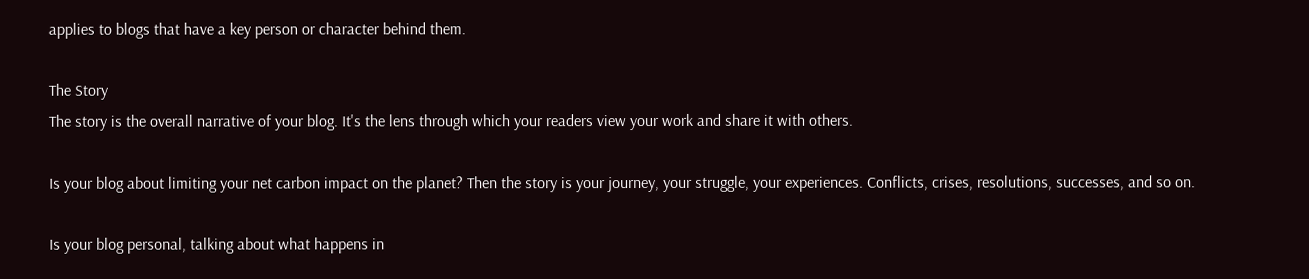applies to blogs that have a key person or character behind them.

The Story
The story is the overall narrative of your blog. It's the lens through which your readers view your work and share it with others.

Is your blog about limiting your net carbon impact on the planet? Then the story is your journey, your struggle, your experiences. Conflicts, crises, resolutions, successes, and so on.

Is your blog personal, talking about what happens in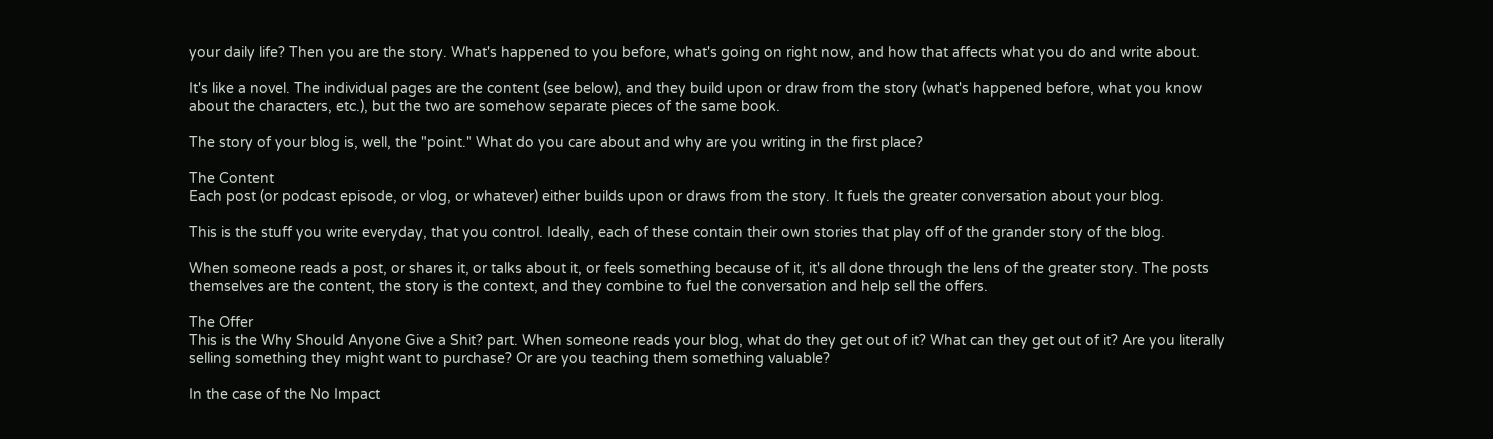your daily life? Then you are the story. What's happened to you before, what's going on right now, and how that affects what you do and write about.

It's like a novel. The individual pages are the content (see below), and they build upon or draw from the story (what's happened before, what you know about the characters, etc.), but the two are somehow separate pieces of the same book.

The story of your blog is, well, the "point." What do you care about and why are you writing in the first place?

The Content
Each post (or podcast episode, or vlog, or whatever) either builds upon or draws from the story. It fuels the greater conversation about your blog.

This is the stuff you write everyday, that you control. Ideally, each of these contain their own stories that play off of the grander story of the blog.

When someone reads a post, or shares it, or talks about it, or feels something because of it, it's all done through the lens of the greater story. The posts themselves are the content, the story is the context, and they combine to fuel the conversation and help sell the offers.

The Offer
This is the Why Should Anyone Give a Shit? part. When someone reads your blog, what do they get out of it? What can they get out of it? Are you literally selling something they might want to purchase? Or are you teaching them something valuable?

In the case of the No Impact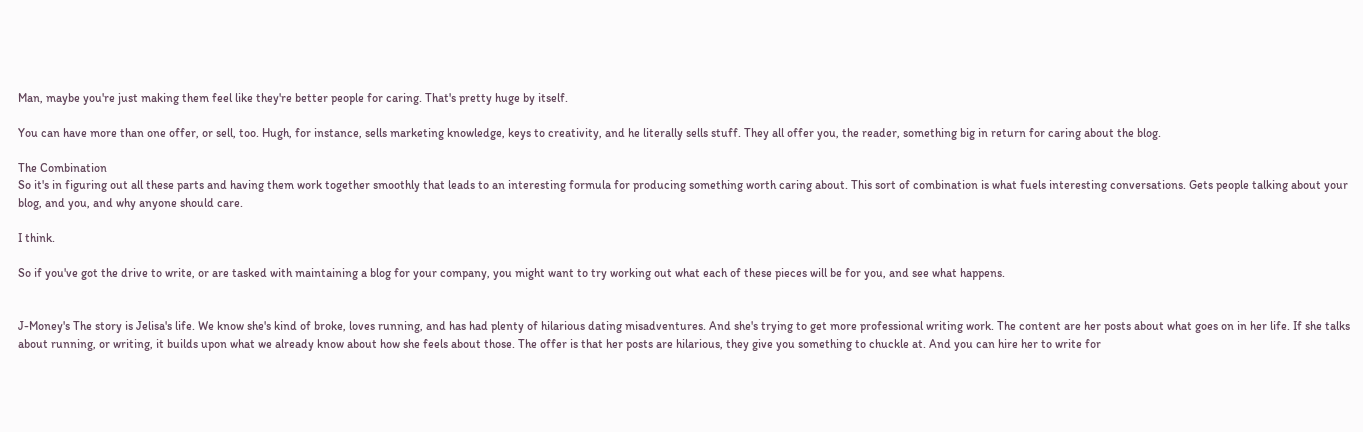Man, maybe you're just making them feel like they're better people for caring. That's pretty huge by itself.

You can have more than one offer, or sell, too. Hugh, for instance, sells marketing knowledge, keys to creativity, and he literally sells stuff. They all offer you, the reader, something big in return for caring about the blog.

The Combination
So it's in figuring out all these parts and having them work together smoothly that leads to an interesting formula for producing something worth caring about. This sort of combination is what fuels interesting conversations. Gets people talking about your blog, and you, and why anyone should care.

I think.

So if you've got the drive to write, or are tasked with maintaining a blog for your company, you might want to try working out what each of these pieces will be for you, and see what happens.


J-Money's The story is Jelisa's life. We know she's kind of broke, loves running, and has had plenty of hilarious dating misadventures. And she's trying to get more professional writing work. The content are her posts about what goes on in her life. If she talks about running, or writing, it builds upon what we already know about how she feels about those. The offer is that her posts are hilarious, they give you something to chuckle at. And you can hire her to write for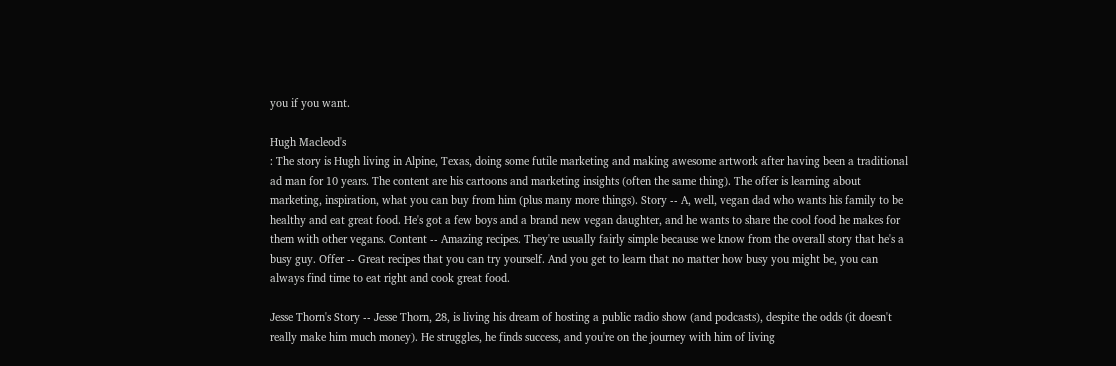you if you want.

Hugh Macleod's
: The story is Hugh living in Alpine, Texas, doing some futile marketing and making awesome artwork after having been a traditional ad man for 10 years. The content are his cartoons and marketing insights (often the same thing). The offer is learning about marketing, inspiration, what you can buy from him (plus many more things). Story -- A, well, vegan dad who wants his family to be healthy and eat great food. He's got a few boys and a brand new vegan daughter, and he wants to share the cool food he makes for them with other vegans. Content -- Amazing recipes. They're usually fairly simple because we know from the overall story that he's a busy guy. Offer -- Great recipes that you can try yourself. And you get to learn that no matter how busy you might be, you can always find time to eat right and cook great food.

Jesse Thorn's Story -- Jesse Thorn, 28, is living his dream of hosting a public radio show (and podcasts), despite the odds (it doesn't really make him much money). He struggles, he finds success, and you're on the journey with him of living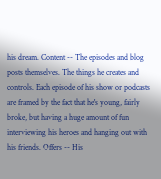his dream. Content -- The episodes and blog posts themselves. The things he creates and controls. Each episode of his show or podcasts are framed by the fact that he's young, fairly broke, but having a huge amount of fun interviewing his heroes and hanging out with his friends. Offers -- His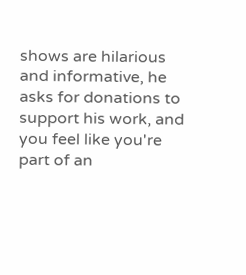shows are hilarious and informative, he asks for donations to support his work, and you feel like you're part of an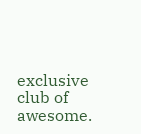exclusive club of awesome.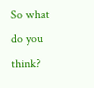So what do you think?